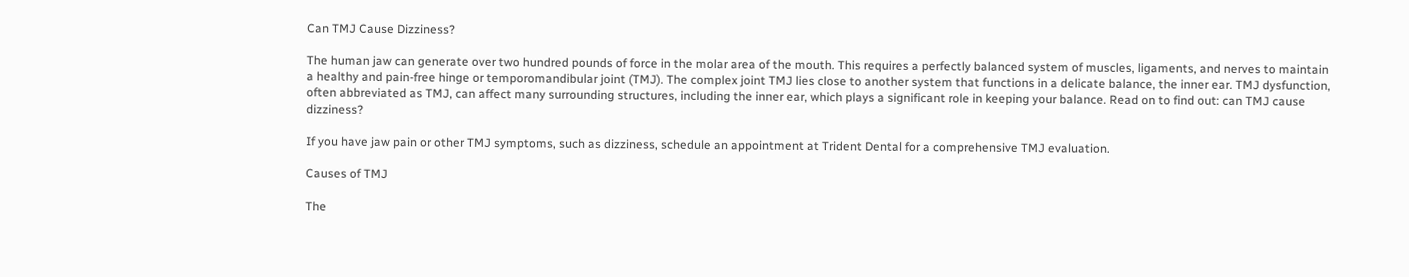Can TMJ Cause Dizziness?

The human jaw can generate over two hundred pounds of force in the molar area of the mouth. This requires a perfectly balanced system of muscles, ligaments, and nerves to maintain a healthy and pain-free hinge or temporomandibular joint (TMJ). The complex joint TMJ lies close to another system that functions in a delicate balance, the inner ear. TMJ dysfunction, often abbreviated as TMJ, can affect many surrounding structures, including the inner ear, which plays a significant role in keeping your balance. Read on to find out: can TMJ cause dizziness?

If you have jaw pain or other TMJ symptoms, such as dizziness, schedule an appointment at Trident Dental for a comprehensive TMJ evaluation.

Causes of TMJ

The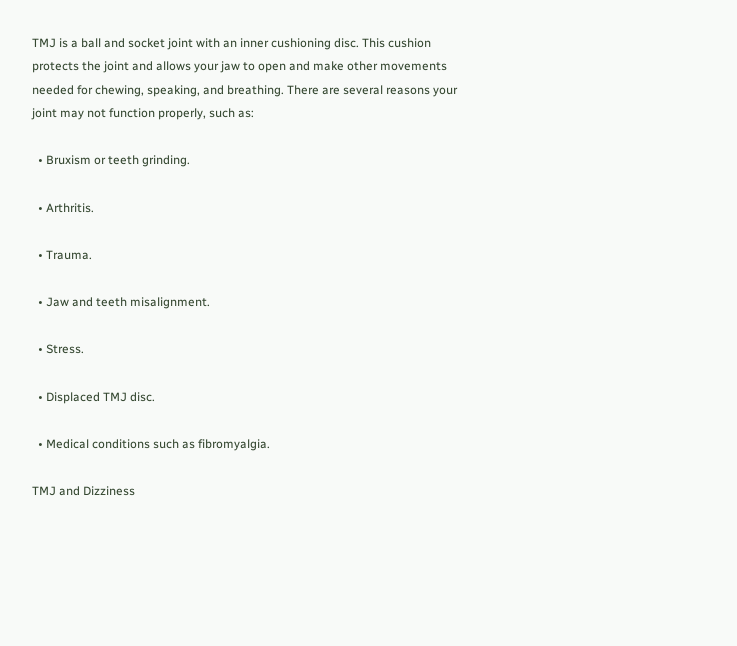TMJ is a ball and socket joint with an inner cushioning disc. This cushion protects the joint and allows your jaw to open and make other movements needed for chewing, speaking, and breathing. There are several reasons your joint may not function properly, such as:

  • Bruxism or teeth grinding.

  • Arthritis.

  • Trauma.

  • Jaw and teeth misalignment.

  • Stress.

  • Displaced TMJ disc.

  • Medical conditions such as fibromyalgia.

TMJ and Dizziness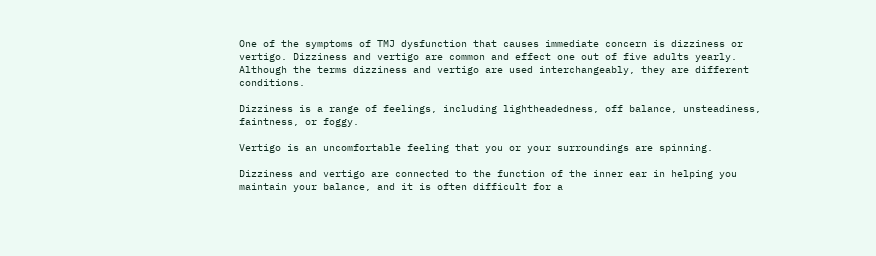One of the symptoms of TMJ dysfunction that causes immediate concern is dizziness or vertigo. Dizziness and vertigo are common and effect one out of five adults yearly. Although the terms dizziness and vertigo are used interchangeably, they are different conditions.

Dizziness is a range of feelings, including lightheadedness, off balance, unsteadiness, faintness, or foggy.

Vertigo is an uncomfortable feeling that you or your surroundings are spinning.

Dizziness and vertigo are connected to the function of the inner ear in helping you maintain your balance, and it is often difficult for a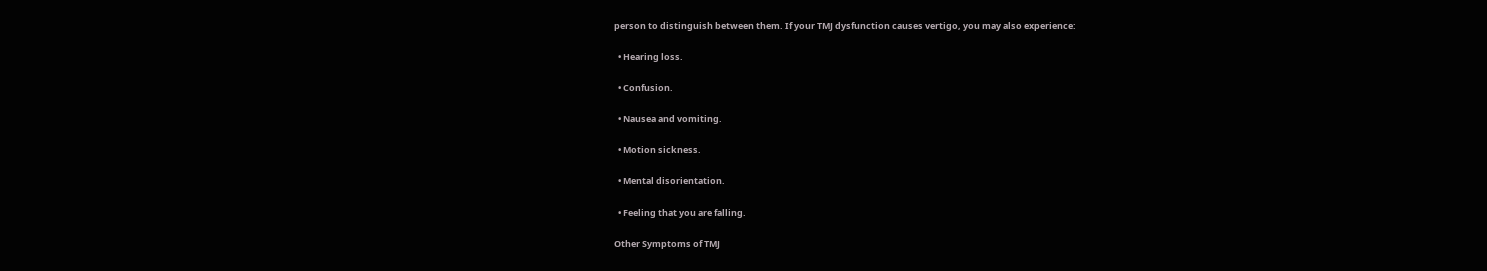person to distinguish between them. If your TMJ dysfunction causes vertigo, you may also experience:

  • Hearing loss.

  • Confusion.

  • Nausea and vomiting.

  • Motion sickness.

  • Mental disorientation.

  • Feeling that you are falling.

Other Symptoms of TMJ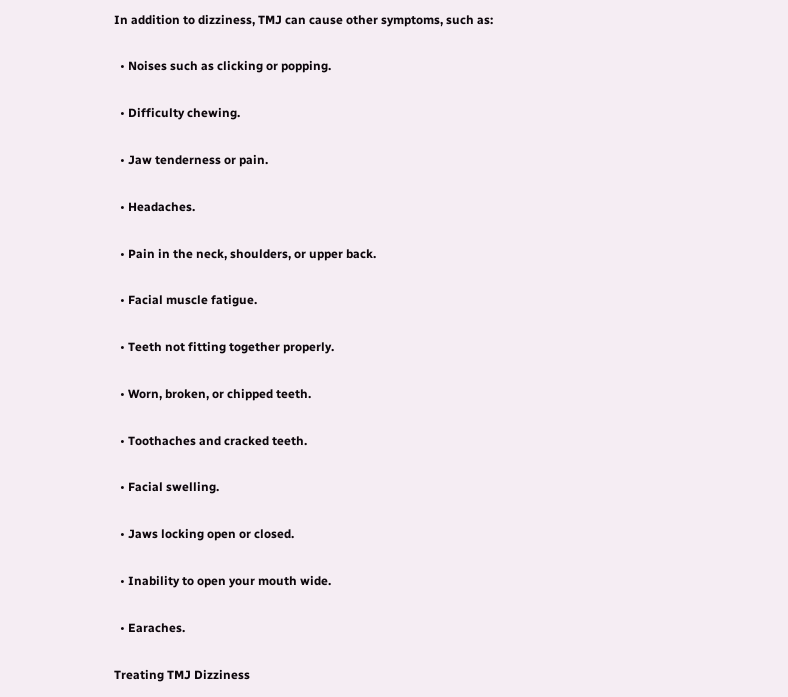In addition to dizziness, TMJ can cause other symptoms, such as:

  • Noises such as clicking or popping.

  • Difficulty chewing.

  • Jaw tenderness or pain.

  • Headaches.

  • Pain in the neck, shoulders, or upper back.

  • Facial muscle fatigue.

  • Teeth not fitting together properly.

  • Worn, broken, or chipped teeth.

  • Toothaches and cracked teeth.

  • Facial swelling.

  • Jaws locking open or closed.

  • Inability to open your mouth wide.

  • Earaches.

Treating TMJ Dizziness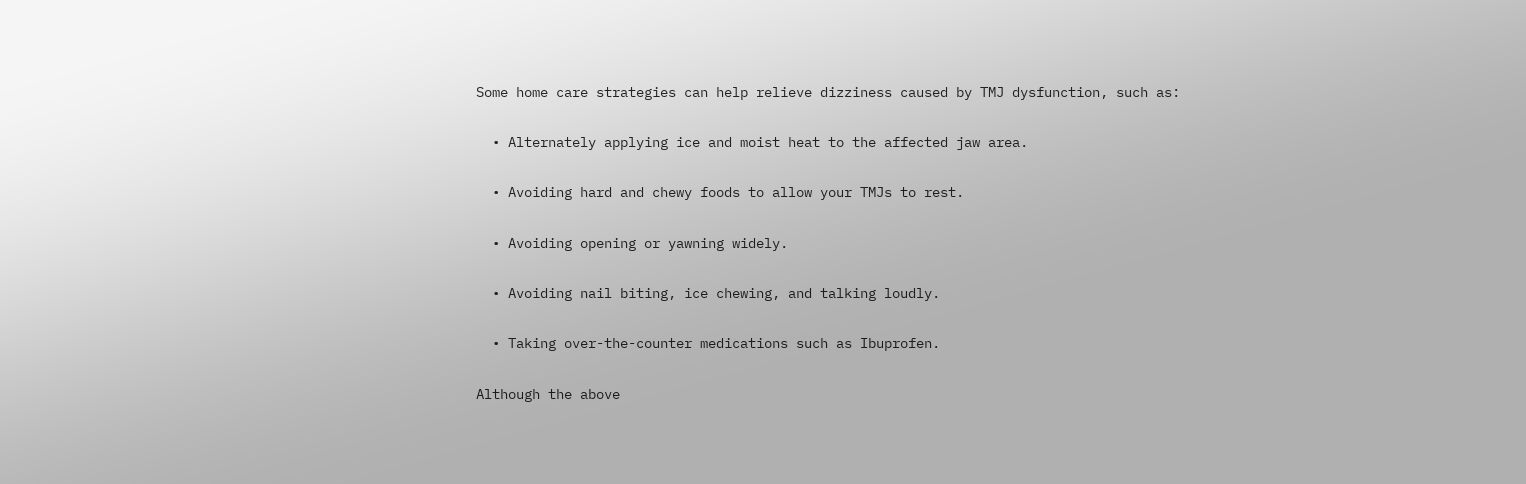Some home care strategies can help relieve dizziness caused by TMJ dysfunction, such as:

  • Alternately applying ice and moist heat to the affected jaw area.

  • Avoiding hard and chewy foods to allow your TMJs to rest.

  • Avoiding opening or yawning widely.

  • Avoiding nail biting, ice chewing, and talking loudly.

  • Taking over-the-counter medications such as Ibuprofen.

Although the above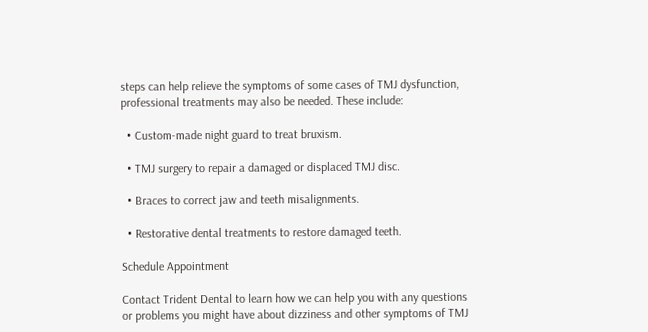steps can help relieve the symptoms of some cases of TMJ dysfunction, professional treatments may also be needed. These include:

  • Custom-made night guard to treat bruxism.

  • TMJ surgery to repair a damaged or displaced TMJ disc.

  • Braces to correct jaw and teeth misalignments.

  • Restorative dental treatments to restore damaged teeth.

Schedule Appointment

Contact Trident Dental to learn how we can help you with any questions or problems you might have about dizziness and other symptoms of TMJ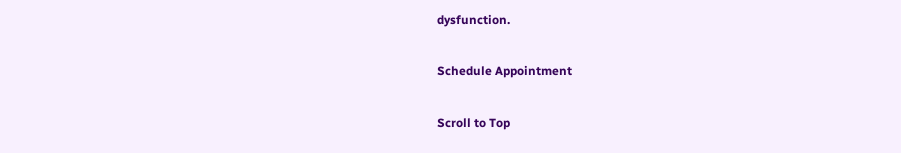dysfunction.

Schedule Appointment

Scroll to Top